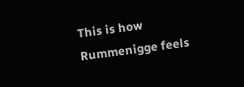This is how Rummenigge feels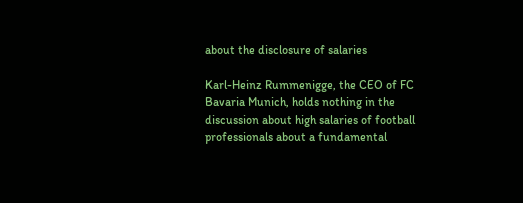about the disclosure of salaries

Karl-Heinz Rummenigge, the CEO of FC Bavaria Munich, holds nothing in the discussion about high salaries of football professionals about a fundamental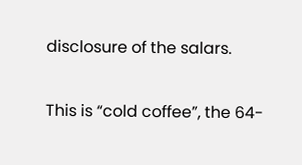disclosure of the salars.

This is “cold coffee”, the 64-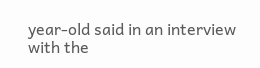year-old said in an interview with the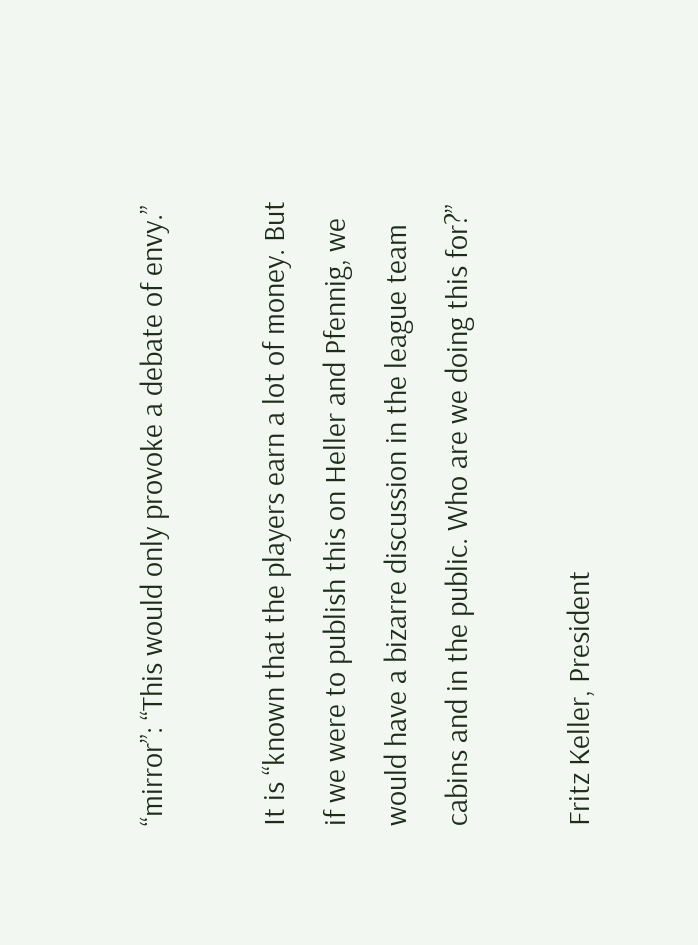“mirror”: “This would only provoke a debate of envy.”

It is “known that the players earn a lot of money. But if we were to publish this on Heller and Pfennig, we would have a bizarre discussion in the league team cabins and in the public. Who are we doing this for?”

Fritz Keller, President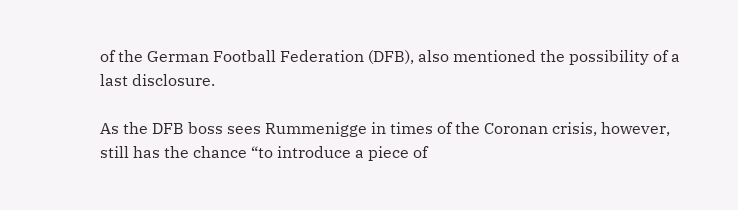of the German Football Federation (DFB), also mentioned the possibility of a last disclosure.

As the DFB boss sees Rummenigge in times of the Coronan crisis, however, still has the chance “to introduce a piece of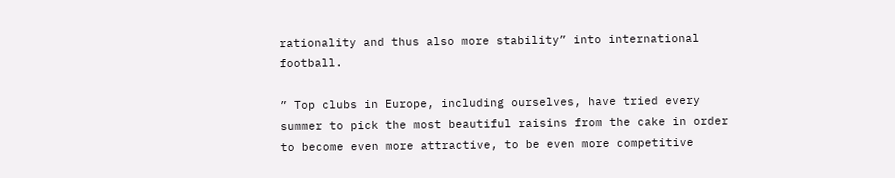rationality and thus also more stability” into international football.

” Top clubs in Europe, including ourselves, have tried every summer to pick the most beautiful raisins from the cake in order to become even more attractive, to be even more competitive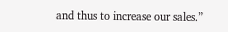and thus to increase our sales.”